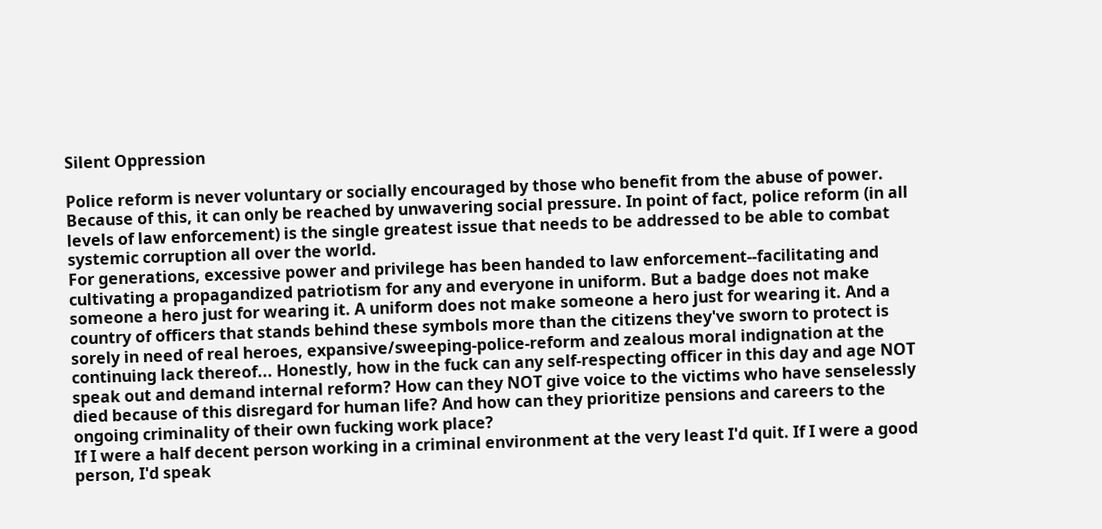Silent Oppression

Police reform is never voluntary or socially encouraged by those who benefit from the abuse of power. Because of this, it can only be reached by unwavering social pressure. In point of fact, police reform (in all levels of law enforcement) is the single greatest issue that needs to be addressed to be able to combat systemic corruption all over the world.
For generations, excessive power and privilege has been handed to law enforcement--facilitating and cultivating a propagandized patriotism for any and everyone in uniform. But a badge does not make someone a hero just for wearing it. A uniform does not make someone a hero just for wearing it. And a country of officers that stands behind these symbols more than the citizens they've sworn to protect is sorely in need of real heroes, expansive/sweeping-police-reform and zealous moral indignation at the continuing lack thereof... Honestly, how in the fuck can any self-respecting officer in this day and age NOT speak out and demand internal reform? How can they NOT give voice to the victims who have senselessly died because of this disregard for human life? And how can they prioritize pensions and careers to the ongoing criminality of their own fucking work place?
If I were a half decent person working in a criminal environment at the very least I'd quit. If I were a good person, I'd speak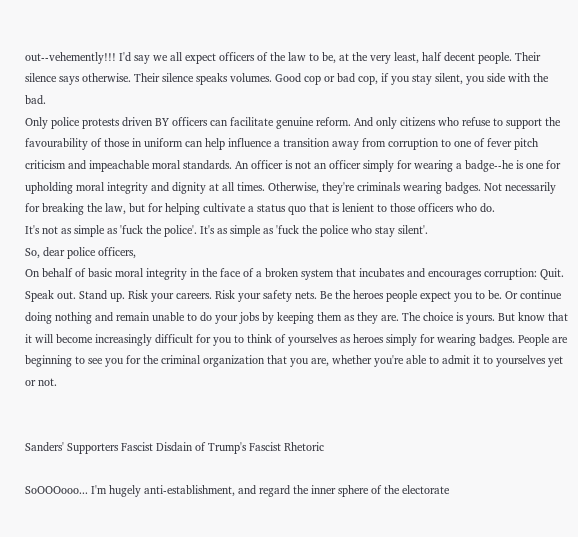out--vehemently!!! I'd say we all expect officers of the law to be, at the very least, half decent people. Their silence says otherwise. Their silence speaks volumes. Good cop or bad cop, if you stay silent, you side with the bad.
Only police protests driven BY officers can facilitate genuine reform. And only citizens who refuse to support the favourability of those in uniform can help influence a transition away from corruption to one of fever pitch criticism and impeachable moral standards. An officer is not an officer simply for wearing a badge--he is one for upholding moral integrity and dignity at all times. Otherwise, they're criminals wearing badges. Not necessarily for breaking the law, but for helping cultivate a status quo that is lenient to those officers who do.
It's not as simple as 'fuck the police'. It's as simple as 'fuck the police who stay silent'.
So, dear police officers,
On behalf of basic moral integrity in the face of a broken system that incubates and encourages corruption: Quit. Speak out. Stand up. Risk your careers. Risk your safety nets. Be the heroes people expect you to be. Or continue doing nothing and remain unable to do your jobs by keeping them as they are. The choice is yours. But know that it will become increasingly difficult for you to think of yourselves as heroes simply for wearing badges. People are beginning to see you for the criminal organization that you are, whether you're able to admit it to yourselves yet or not.


Sanders' Supporters Fascist Disdain of Trump's Fascist Rhetoric

SoOOOooo... I'm hugely anti-establishment, and regard the inner sphere of the electorate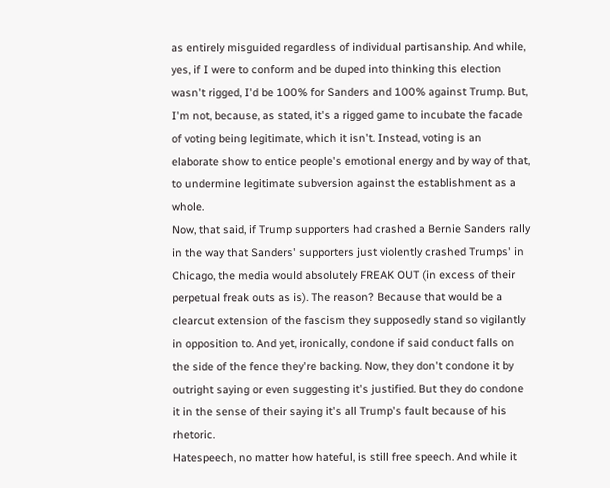as entirely misguided regardless of individual partisanship. And while, yes, if I were to conform and be duped into thinking this election wasn't rigged, I'd be 100% for Sanders and 100% against Trump. But, I'm not, because, as stated, it's a rigged game to incubate the facade of voting being legitimate, which it isn't. Instead, voting is an elaborate show to entice people's emotional energy and by way of that, to undermine legitimate subversion against the establishment as a whole.
Now, that said, if Trump supporters had crashed a Bernie Sanders rally in the way that Sanders' supporters just violently crashed Trumps' in Chicago, the media would absolutely FREAK OUT (in excess of their perpetual freak outs as is). The reason? Because that would be a clearcut extension of the fascism they supposedly stand so vigilantly in opposition to. And yet, ironically, condone if said conduct falls on the side of the fence they're backing. Now, they don't condone it by outright saying or even suggesting it's justified. But they do condone it in the sense of their saying it's all Trump's fault because of his rhetoric.
Hatespeech, no matter how hateful, is still free speech. And while it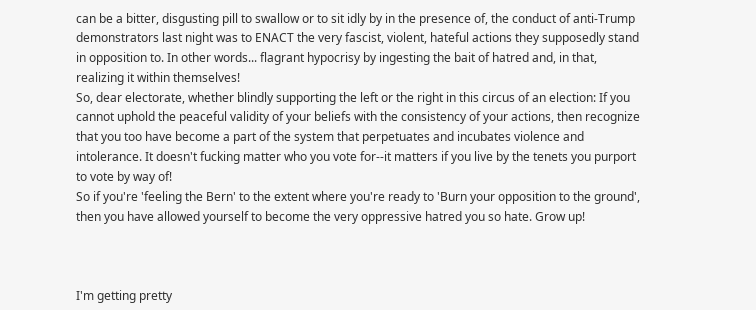can be a bitter, disgusting pill to swallow or to sit idly by in the presence of, the conduct of anti-Trump demonstrators last night was to ENACT the very fascist, violent, hateful actions they supposedly stand in opposition to. In other words... flagrant hypocrisy by ingesting the bait of hatred and, in that, realizing it within themselves!
So, dear electorate, whether blindly supporting the left or the right in this circus of an election: If you cannot uphold the peaceful validity of your beliefs with the consistency of your actions, then recognize that you too have become a part of the system that perpetuates and incubates violence and intolerance. It doesn't fucking matter who you vote for--it matters if you live by the tenets you purport to vote by way of!
So if you're 'feeling the Bern' to the extent where you're ready to 'Burn your opposition to the ground', then you have allowed yourself to become the very oppressive hatred you so hate. Grow up!



I'm getting pretty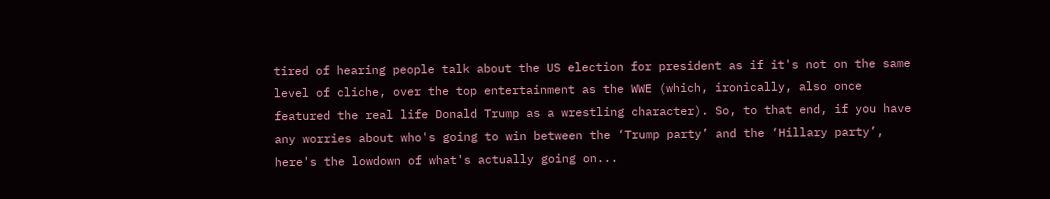tired of hearing people talk about the US election for president as if it's not on the same level of cliche, over the top entertainment as the WWE (which, ironically, also once featured the real life Donald Trump as a wrestling character). So, to that end, if you have any worries about who's going to win between the ‘Trump party’ and the ‘Hillary party’, here's the lowdown of what's actually going on...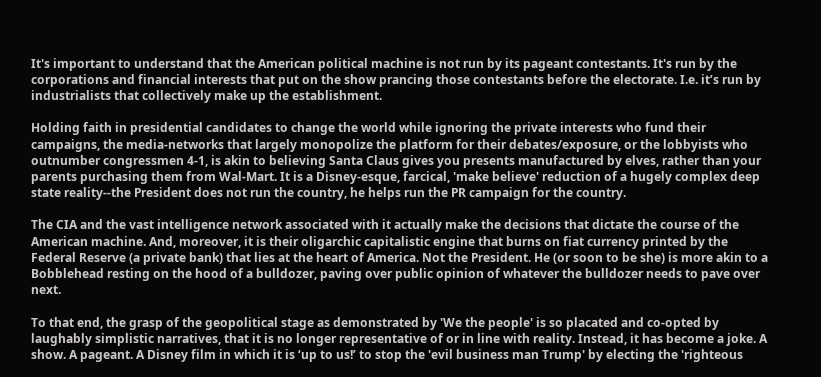It's important to understand that the American political machine is not run by its pageant contestants. It's run by the corporations and financial interests that put on the show prancing those contestants before the electorate. I.e. it’s run by industrialists that collectively make up the establishment.

Holding faith in presidential candidates to change the world while ignoring the private interests who fund their campaigns, the media-networks that largely monopolize the platform for their debates/exposure, or the lobbyists who outnumber congressmen 4-1, is akin to believing Santa Claus gives you presents manufactured by elves, rather than your parents purchasing them from Wal-Mart. It is a Disney-esque, farcical, 'make believe' reduction of a hugely complex deep state reality--the President does not run the country, he helps run the PR campaign for the country.

The CIA and the vast intelligence network associated with it actually make the decisions that dictate the course of the American machine. And, moreover, it is their oligarchic capitalistic engine that burns on fiat currency printed by the Federal Reserve (a private bank) that lies at the heart of America. Not the President. He (or soon to be she) is more akin to a Bobblehead resting on the hood of a bulldozer, paving over public opinion of whatever the bulldozer needs to pave over next.

To that end, the grasp of the geopolitical stage as demonstrated by 'We the people' is so placated and co-opted by laughably simplistic narratives, that it is no longer representative of or in line with reality. Instead, it has become a joke. A show. A pageant. A Disney film in which it is ‘up to us!’ to stop the 'evil business man Trump' by electing the 'righteous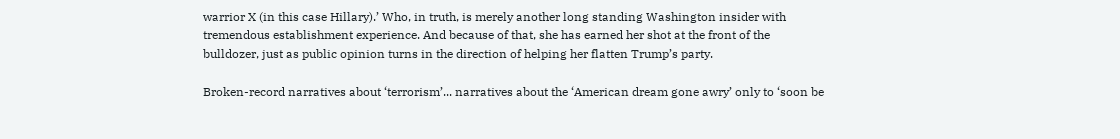warrior X (in this case Hillary).’ Who, in truth, is merely another long standing Washington insider with tremendous establishment experience. And because of that, she has earned her shot at the front of the bulldozer, just as public opinion turns in the direction of helping her flatten Trump’s party.

Broken-record narratives about ‘terrorism’... narratives about the ‘American dream gone awry’ only to ‘soon be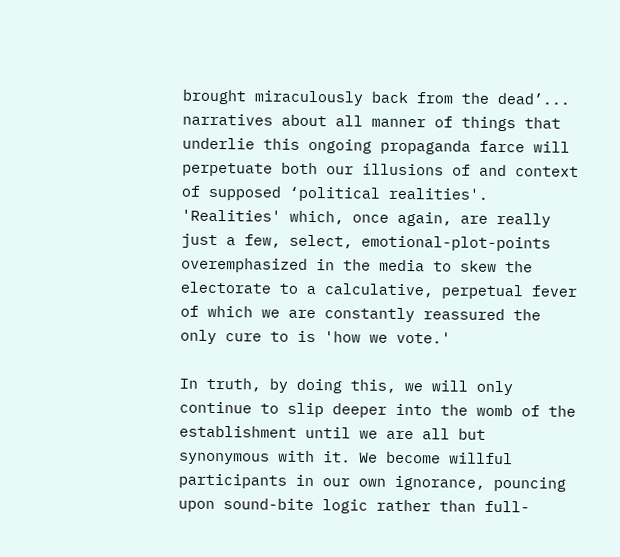brought miraculously back from the dead’... narratives about all manner of things that underlie this ongoing propaganda farce will perpetuate both our illusions of and context of supposed ‘political realities'. 'Realities' which, once again, are really just a few, select, emotional-plot-points overemphasized in the media to skew the electorate to a calculative, perpetual fever of which we are constantly reassured the only cure to is 'how we vote.'

In truth, by doing this, we will only continue to slip deeper into the womb of the establishment until we are all but synonymous with it. We become willful participants in our own ignorance, pouncing upon sound-bite logic rather than full-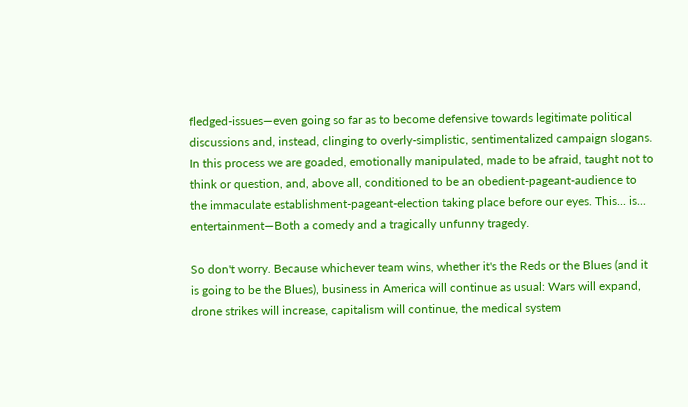fledged-issues—even going so far as to become defensive towards legitimate political discussions and, instead, clinging to overly-simplistic, sentimentalized campaign slogans. In this process we are goaded, emotionally manipulated, made to be afraid, taught not to think or question, and, above all, conditioned to be an obedient-pageant-audience to the immaculate establishment-pageant-election taking place before our eyes. This... is... entertainment—Both a comedy and a tragically unfunny tragedy.

So don't worry. Because whichever team wins, whether it's the Reds or the Blues (and it is going to be the Blues), business in America will continue as usual: Wars will expand, drone strikes will increase, capitalism will continue, the medical system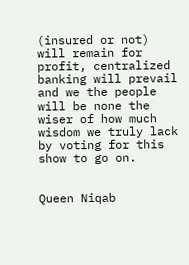(insured or not) will remain for profit, centralized banking will prevail and we the people will be none the wiser of how much wisdom we truly lack by voting for this show to go on.


Queen Niqab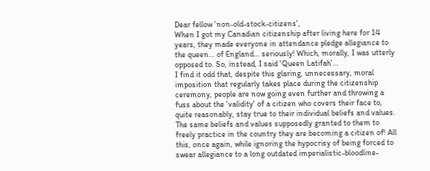Dear fellow 'non-old-stock-citizens',
When I got my Canadian citizenship after living here for 14 years, they made everyone in attendance pledge allegiance to the queen... of England... seriously! Which, morally, I was utterly opposed to. So, instead, I said 'Queen Latifah'...
I find it odd that, despite this glaring, unnecessary, moral imposition that regularly takes place during the citizenship ceremony, people are now going even further and throwing a fuss about the 'validity' of a citizen who covers their face to, quite reasonably, stay true to their individual beliefs and values. The same beliefs and values supposedly granted to them to freely practice in the country they are becoming a citizen of! All this, once again, while ignoring the hypocrisy of being forced to swear allegiance to a long outdated imperialistic-bloodline-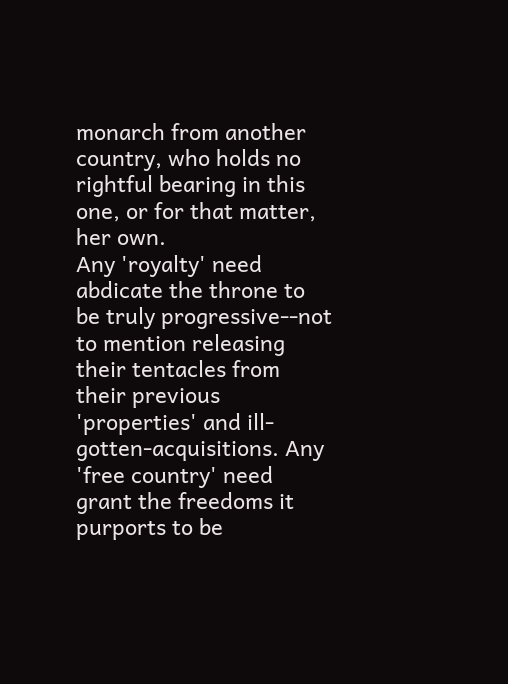monarch from another country, who holds no rightful bearing in this one, or for that matter, her own.
Any 'royalty' need abdicate the throne to be truly progressive--not to mention releasing their tentacles from their previous 'properties' and ill-gotten-acquisitions. Any 'free country' need grant the freedoms it purports to be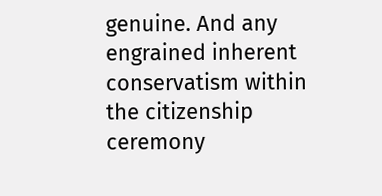genuine. And any engrained inherent conservatism within the citizenship ceremony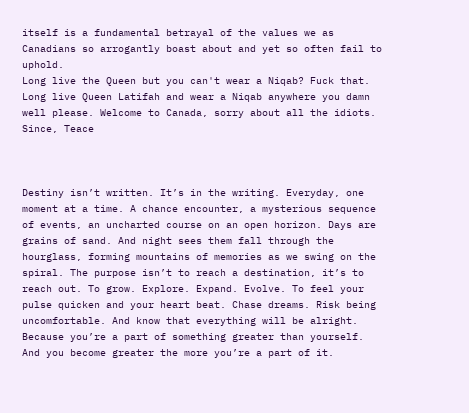itself is a fundamental betrayal of the values we as Canadians so arrogantly boast about and yet so often fail to uphold.
Long live the Queen but you can't wear a Niqab? Fuck that. Long live Queen Latifah and wear a Niqab anywhere you damn well please. Welcome to Canada, sorry about all the idiots.
Since, Teace



Destiny isn’t written. It’s in the writing. Everyday, one moment at a time. A chance encounter, a mysterious sequence of events, an uncharted course on an open horizon. Days are grains of sand. And night sees them fall through the hourglass, forming mountains of memories as we swing on the spiral. The purpose isn’t to reach a destination, it’s to reach out. To grow. Explore. Expand. Evolve. To feel your pulse quicken and your heart beat. Chase dreams. Risk being uncomfortable. And know that everything will be alright. Because you’re a part of something greater than yourself. And you become greater the more you’re a part of it.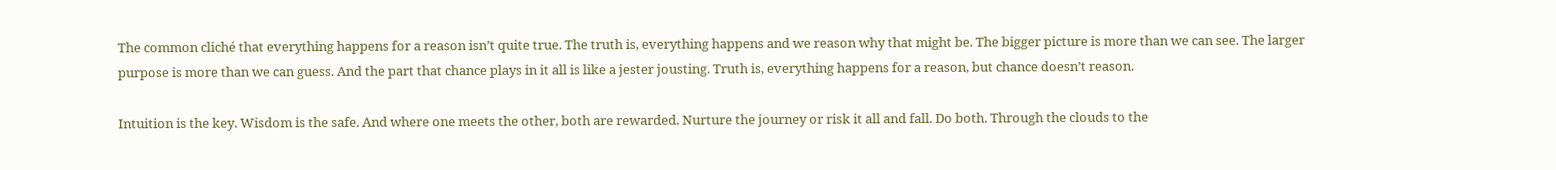The common cliché that everything happens for a reason isn’t quite true. The truth is, everything happens and we reason why that might be. The bigger picture is more than we can see. The larger purpose is more than we can guess. And the part that chance plays in it all is like a jester jousting. Truth is, everything happens for a reason, but chance doesn’t reason.

Intuition is the key. Wisdom is the safe. And where one meets the other, both are rewarded. Nurture the journey or risk it all and fall. Do both. Through the clouds to the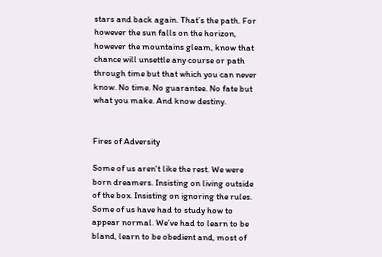stars and back again. That’s the path. For however the sun falls on the horizon, however the mountains gleam, know that chance will unsettle any course or path through time but that which you can never know. No time. No guarantee. No fate but what you make. And know destiny.


Fires of Adversity

Some of us aren't like the rest. We were born dreamers. Insisting on living outside of the box. Insisting on ignoring the rules. Some of us have had to study how to appear normal. We’ve had to learn to be bland, learn to be obedient and, most of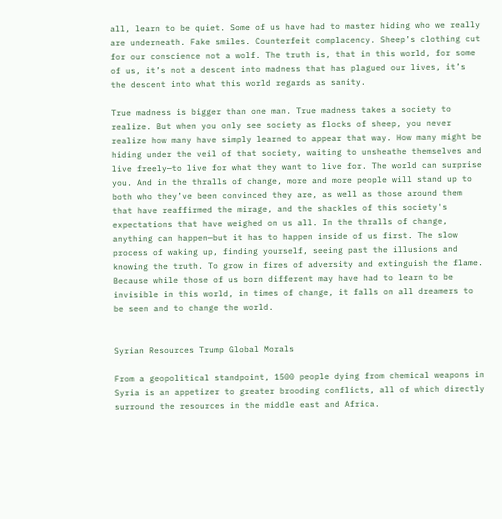all, learn to be quiet. Some of us have had to master hiding who we really are underneath. Fake smiles. Counterfeit complacency. Sheep’s clothing cut for our conscience not a wolf. The truth is, that in this world, for some of us, it’s not a descent into madness that has plagued our lives, it’s the descent into what this world regards as sanity.

True madness is bigger than one man. True madness takes a society to realize. But when you only see society as flocks of sheep, you never realize how many have simply learned to appear that way. How many might be hiding under the veil of that society, waiting to unsheathe themselves and live freely—to live for what they want to live for. The world can surprise you. And in the thralls of change, more and more people will stand up to both who they’ve been convinced they are, as well as those around them that have reaffirmed the mirage, and the shackles of this society's expectations that have weighed on us all. In the thralls of change, anything can happen—but it has to happen inside of us first. The slow process of waking up, finding yourself, seeing past the illusions and knowing the truth. To grow in fires of adversity and extinguish the flame. Because while those of us born different may have had to learn to be invisible in this world, in times of change, it falls on all dreamers to be seen and to change the world.


Syrian Resources Trump Global Morals

From a geopolitical standpoint, 1500 people dying from chemical weapons in Syria is an appetizer to greater brooding conflicts, all of which directly surround the resources in the middle east and Africa.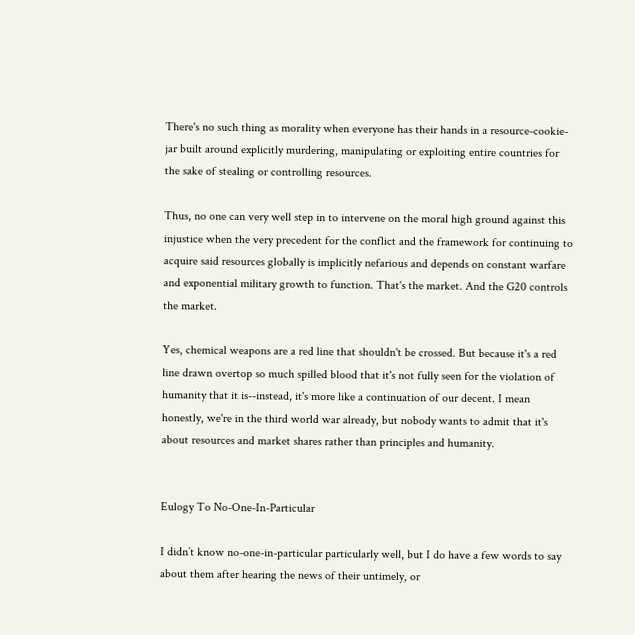There's no such thing as morality when everyone has their hands in a resource-cookie-jar built around explicitly murdering, manipulating or exploiting entire countries for the sake of stealing or controlling resources.

Thus, no one can very well step in to intervene on the moral high ground against this injustice when the very precedent for the conflict and the framework for continuing to acquire said resources globally is implicitly nefarious and depends on constant warfare and exponential military growth to function. That's the market. And the G20 controls the market.

Yes, chemical weapons are a red line that shouldn't be crossed. But because it's a red line drawn overtop so much spilled blood that it's not fully seen for the violation of humanity that it is--instead, it's more like a continuation of our decent. I mean honestly, we're in the third world war already, but nobody wants to admit that it's about resources and market shares rather than principles and humanity.


Eulogy To No-One-In-Particular

I didn’t know no-one-in-particular particularly well, but I do have a few words to say about them after hearing the news of their untimely, or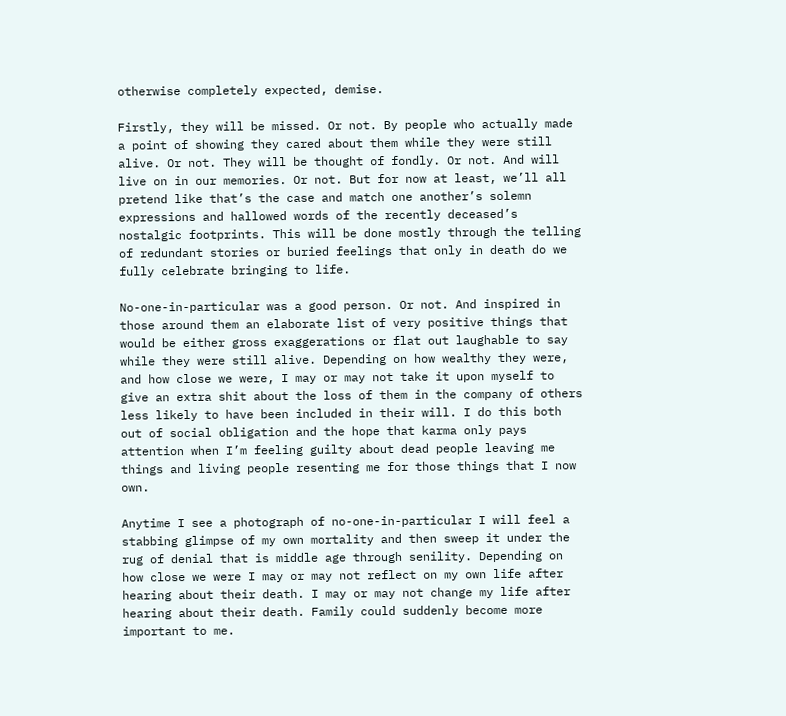otherwise completely expected, demise.

Firstly, they will be missed. Or not. By people who actually made a point of showing they cared about them while they were still alive. Or not. They will be thought of fondly. Or not. And will live on in our memories. Or not. But for now at least, we’ll all pretend like that’s the case and match one another’s solemn expressions and hallowed words of the recently deceased’s nostalgic footprints. This will be done mostly through the telling of redundant stories or buried feelings that only in death do we fully celebrate bringing to life.

No-one-in-particular was a good person. Or not. And inspired in those around them an elaborate list of very positive things that would be either gross exaggerations or flat out laughable to say while they were still alive. Depending on how wealthy they were, and how close we were, I may or may not take it upon myself to give an extra shit about the loss of them in the company of others less likely to have been included in their will. I do this both out of social obligation and the hope that karma only pays attention when I’m feeling guilty about dead people leaving me things and living people resenting me for those things that I now own.

Anytime I see a photograph of no-one-in-particular I will feel a stabbing glimpse of my own mortality and then sweep it under the rug of denial that is middle age through senility. Depending on how close we were I may or may not reflect on my own life after hearing about their death. I may or may not change my life after hearing about their death. Family could suddenly become more important to me.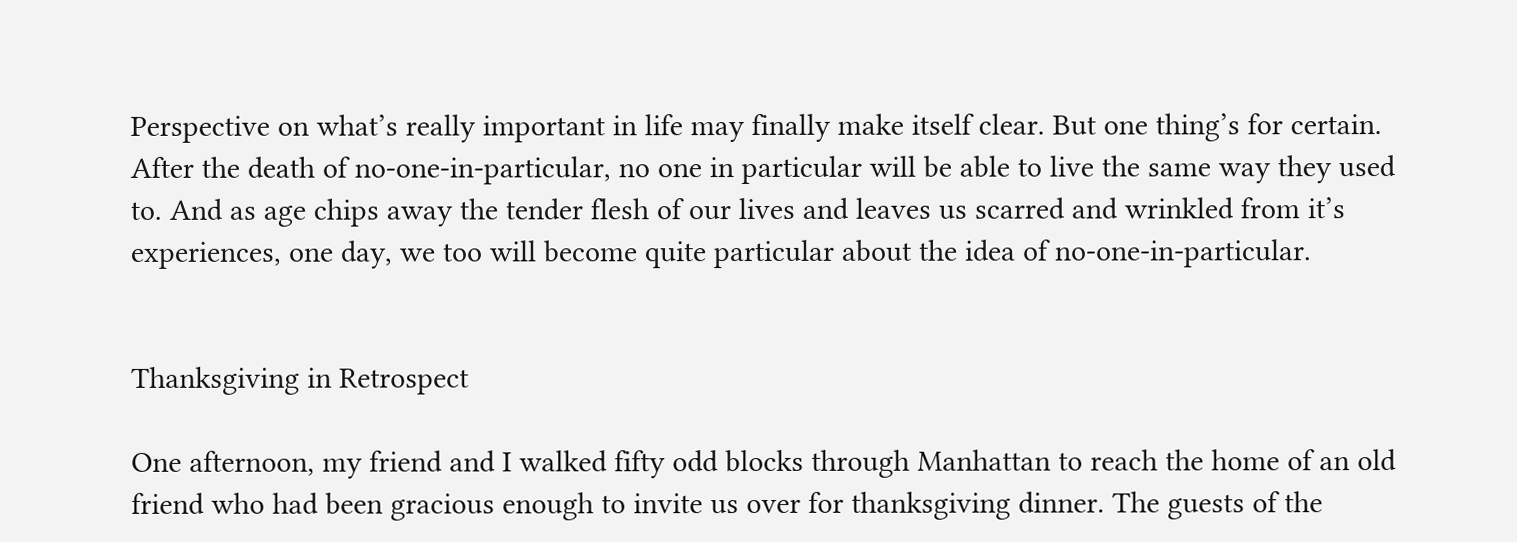Perspective on what’s really important in life may finally make itself clear. But one thing’s for certain. After the death of no-one-in-particular, no one in particular will be able to live the same way they used to. And as age chips away the tender flesh of our lives and leaves us scarred and wrinkled from it’s experiences, one day, we too will become quite particular about the idea of no-one-in-particular.


Thanksgiving in Retrospect

One afternoon, my friend and I walked fifty odd blocks through Manhattan to reach the home of an old friend who had been gracious enough to invite us over for thanksgiving dinner. The guests of the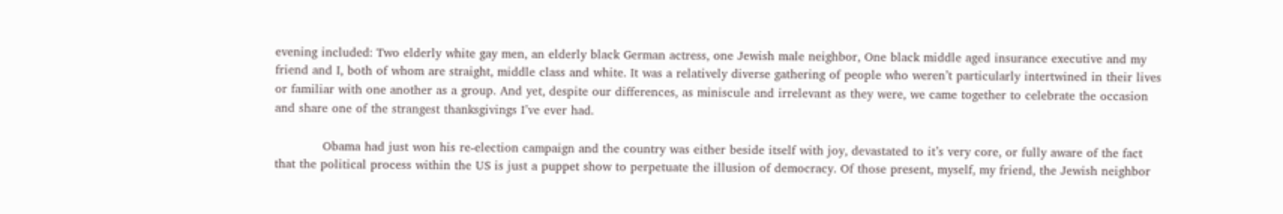evening included: Two elderly white gay men, an elderly black German actress, one Jewish male neighbor, One black middle aged insurance executive and my friend and I, both of whom are straight, middle class and white. It was a relatively diverse gathering of people who weren’t particularly intertwined in their lives or familiar with one another as a group. And yet, despite our differences, as miniscule and irrelevant as they were, we came together to celebrate the occasion and share one of the strangest thanksgivings I’ve ever had.

            Obama had just won his re-election campaign and the country was either beside itself with joy, devastated to it’s very core, or fully aware of the fact that the political process within the US is just a puppet show to perpetuate the illusion of democracy. Of those present, myself, my friend, the Jewish neighbor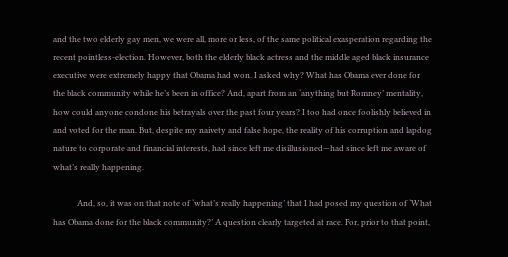and the two elderly gay men, we were all, more or less, of the same political exasperation regarding the recent pointless-election. However, both the elderly black actress and the middle aged black insurance executive were extremely happy that Obama had won. I asked why? What has Obama ever done for the black community while he’s been in office? And, apart from an ‘anything but Romney’ mentality, how could anyone condone his betrayals over the past four years? I too had once foolishly believed in and voted for the man. But, despite my naivety and false hope, the reality of his corruption and lapdog nature to corporate and financial interests, had since left me disillusioned—had since left me aware of what’s really happening.

            And, so, it was on that note of ‘what’s really happening’ that I had posed my question of ‘What has Obama done for the black community?’ A question clearly targeted at race. For, prior to that point,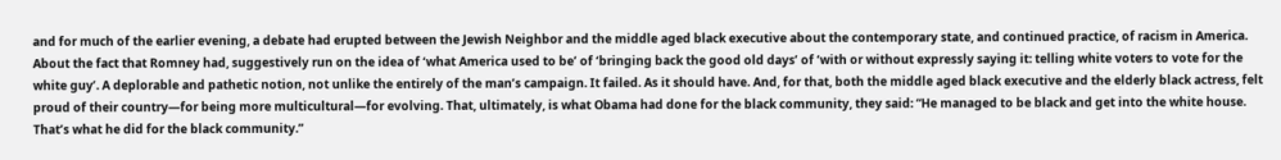and for much of the earlier evening, a debate had erupted between the Jewish Neighbor and the middle aged black executive about the contemporary state, and continued practice, of racism in America. About the fact that Romney had, suggestively run on the idea of ‘what America used to be’ of ‘bringing back the good old days’ of ‘with or without expressly saying it: telling white voters to vote for the white guy’. A deplorable and pathetic notion, not unlike the entirely of the man’s campaign. It failed. As it should have. And, for that, both the middle aged black executive and the elderly black actress, felt proud of their country—for being more multicultural—for evolving. That, ultimately, is what Obama had done for the black community, they said: “He managed to be black and get into the white house. That’s what he did for the black community.”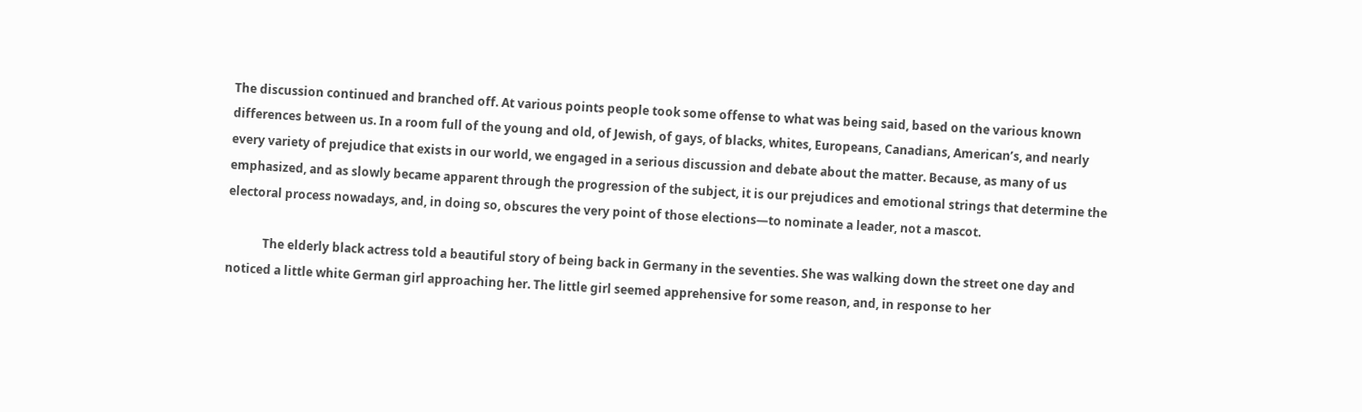The discussion continued and branched off. At various points people took some offense to what was being said, based on the various known differences between us. In a room full of the young and old, of Jewish, of gays, of blacks, whites, Europeans, Canadians, American’s, and nearly every variety of prejudice that exists in our world, we engaged in a serious discussion and debate about the matter. Because, as many of us emphasized, and as slowly became apparent through the progression of the subject, it is our prejudices and emotional strings that determine the electoral process nowadays, and, in doing so, obscures the very point of those elections—to nominate a leader, not a mascot.

            The elderly black actress told a beautiful story of being back in Germany in the seventies. She was walking down the street one day and noticed a little white German girl approaching her. The little girl seemed apprehensive for some reason, and, in response to her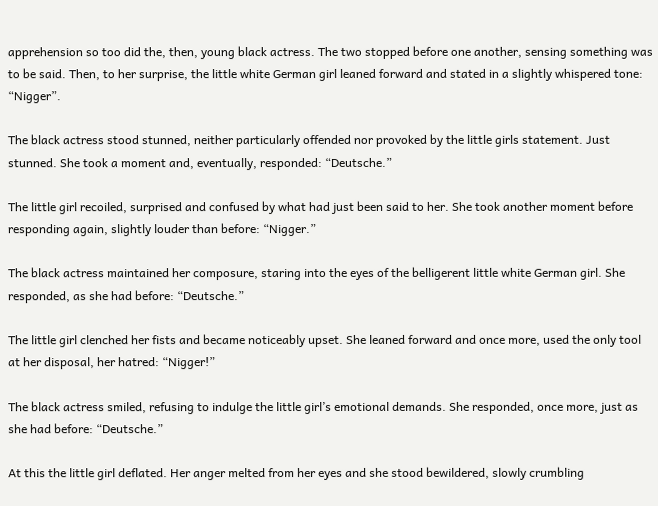apprehension so too did the, then, young black actress. The two stopped before one another, sensing something was to be said. Then, to her surprise, the little white German girl leaned forward and stated in a slightly whispered tone: “Nigger”.

The black actress stood stunned, neither particularly offended nor provoked by the little girls statement. Just stunned. She took a moment and, eventually, responded: “Deutsche.”

The little girl recoiled, surprised and confused by what had just been said to her. She took another moment before responding again, slightly louder than before: “Nigger.”

The black actress maintained her composure, staring into the eyes of the belligerent little white German girl. She responded, as she had before: “Deutsche.”

The little girl clenched her fists and became noticeably upset. She leaned forward and once more, used the only tool at her disposal, her hatred: “Nigger!”

The black actress smiled, refusing to indulge the little girl’s emotional demands. She responded, once more, just as she had before: “Deutsche.”

At this the little girl deflated. Her anger melted from her eyes and she stood bewildered, slowly crumbling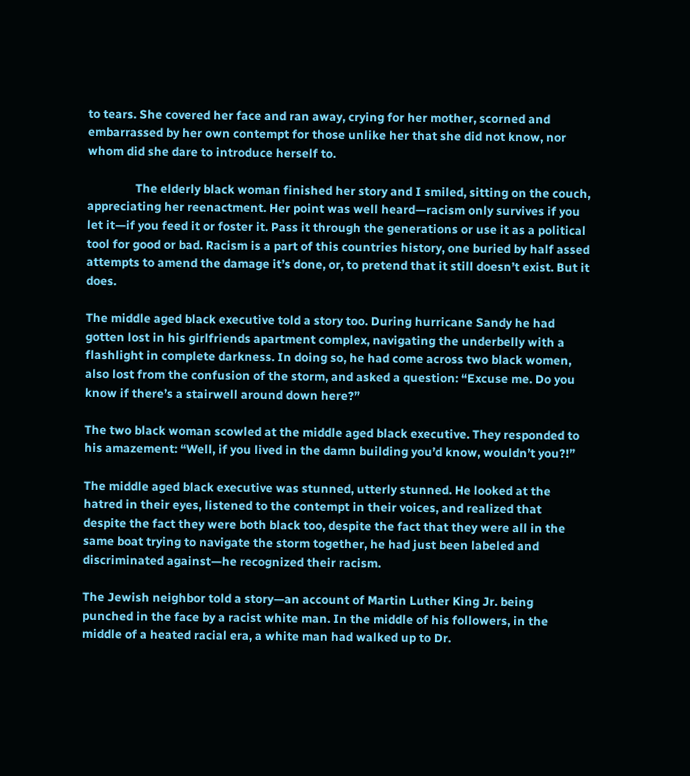to tears. She covered her face and ran away, crying for her mother, scorned and embarrassed by her own contempt for those unlike her that she did not know, nor whom did she dare to introduce herself to.

                The elderly black woman finished her story and I smiled, sitting on the couch, appreciating her reenactment. Her point was well heard—racism only survives if you let it—if you feed it or foster it. Pass it through the generations or use it as a political tool for good or bad. Racism is a part of this countries history, one buried by half assed attempts to amend the damage it’s done, or, to pretend that it still doesn’t exist. But it does.

The middle aged black executive told a story too. During hurricane Sandy he had gotten lost in his girlfriends apartment complex, navigating the underbelly with a flashlight in complete darkness. In doing so, he had come across two black women, also lost from the confusion of the storm, and asked a question: “Excuse me. Do you know if there’s a stairwell around down here?”

The two black woman scowled at the middle aged black executive. They responded to his amazement: “Well, if you lived in the damn building you’d know, wouldn’t you?!”

The middle aged black executive was stunned, utterly stunned. He looked at the hatred in their eyes, listened to the contempt in their voices, and realized that despite the fact they were both black too, despite the fact that they were all in the same boat trying to navigate the storm together, he had just been labeled and discriminated against—he recognized their racism.

The Jewish neighbor told a story—an account of Martin Luther King Jr. being punched in the face by a racist white man. In the middle of his followers, in the middle of a heated racial era, a white man had walked up to Dr.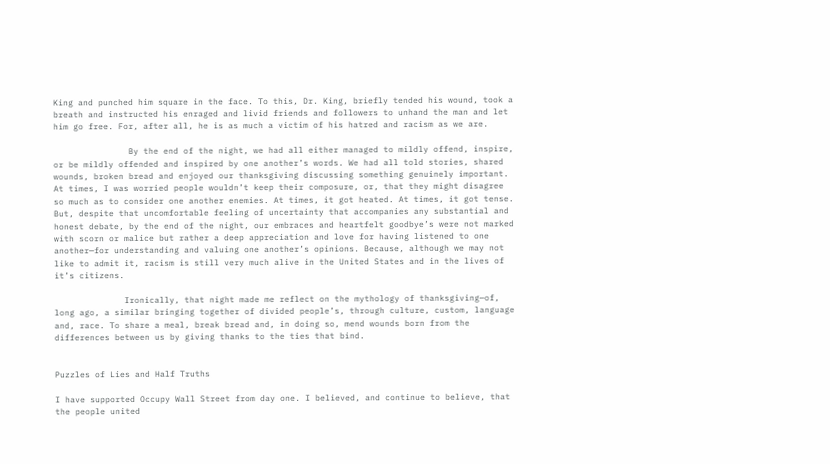King and punched him square in the face. To this, Dr. King, briefly tended his wound, took a breath and instructed his enraged and livid friends and followers to unhand the man and let him go free. For, after all, he is as much a victim of his hatred and racism as we are.

               By the end of the night, we had all either managed to mildly offend, inspire, or be mildly offended and inspired by one another’s words. We had all told stories, shared wounds, broken bread and enjoyed our thanksgiving discussing something genuinely important. At times, I was worried people wouldn’t keep their composure, or, that they might disagree so much as to consider one another enemies. At times, it got heated. At times, it got tense. But, despite that uncomfortable feeling of uncertainty that accompanies any substantial and honest debate, by the end of the night, our embraces and heartfelt goodbye’s were not marked with scorn or malice but rather a deep appreciation and love for having listened to one another—for understanding and valuing one another’s opinions. Because, although we may not like to admit it, racism is still very much alive in the United States and in the lives of it’s citizens.

              Ironically, that night made me reflect on the mythology of thanksgiving—of, long ago, a similar bringing together of divided people’s, through culture, custom, language and, race. To share a meal, break bread and, in doing so, mend wounds born from the differences between us by giving thanks to the ties that bind.


Puzzles of Lies and Half Truths

I have supported Occupy Wall Street from day one. I believed, and continue to believe, that the people united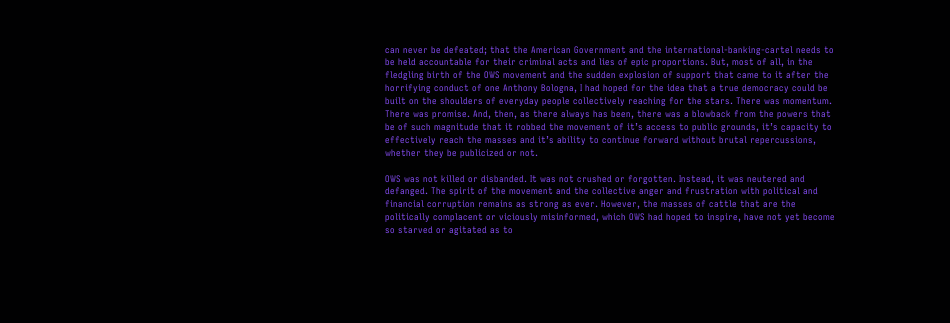can never be defeated; that the American Government and the international-banking-cartel needs to be held accountable for their criminal acts and lies of epic proportions. But, most of all, in the fledgling birth of the OWS movement and the sudden explosion of support that came to it after the horrifying conduct of one Anthony Bologna, I had hoped for the idea that a true democracy could be built on the shoulders of everyday people collectively reaching for the stars. There was momentum. There was promise. And, then, as there always has been, there was a blowback from the powers that be of such magnitude that it robbed the movement of it’s access to public grounds, it’s capacity to effectively reach the masses and it’s ability to continue forward without brutal repercussions, whether they be publicized or not.

OWS was not killed or disbanded. It was not crushed or forgotten. Instead, it was neutered and defanged. The spirit of the movement and the collective anger and frustration with political and financial corruption remains as strong as ever. However, the masses of cattle that are the politically complacent or viciously misinformed, which OWS had hoped to inspire, have not yet become so starved or agitated as to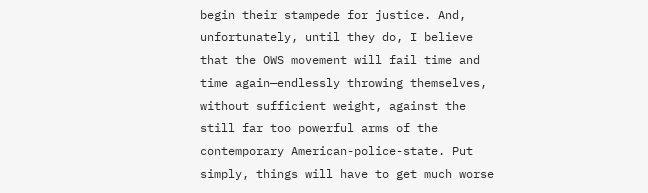begin their stampede for justice. And, unfortunately, until they do, I believe that the OWS movement will fail time and time again—endlessly throwing themselves, without sufficient weight, against the still far too powerful arms of the contemporary American-police-state. Put simply, things will have to get much worse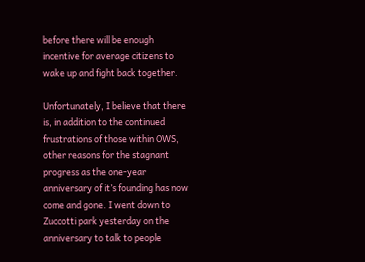before there will be enough incentive for average citizens to wake up and fight back together.

Unfortunately, I believe that there is, in addition to the continued frustrations of those within OWS, other reasons for the stagnant progress as the one-year anniversary of it’s founding has now come and gone. I went down to Zuccotti park yesterday on the anniversary to talk to people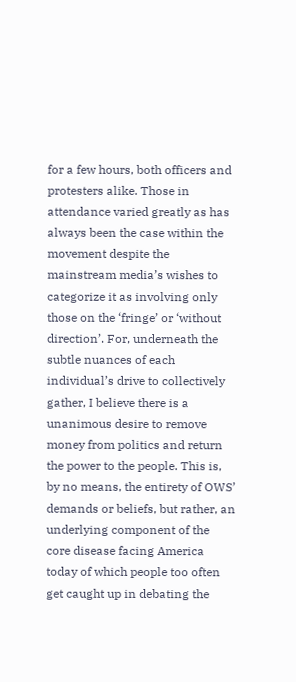for a few hours, both officers and protesters alike. Those in attendance varied greatly as has always been the case within the movement despite the mainstream media’s wishes to categorize it as involving only those on the ‘fringe’ or ‘without direction’. For, underneath the subtle nuances of each individual’s drive to collectively gather, I believe there is a unanimous desire to remove money from politics and return the power to the people. This is, by no means, the entirety of OWS’ demands or beliefs, but rather, an underlying component of the core disease facing America today of which people too often get caught up in debating the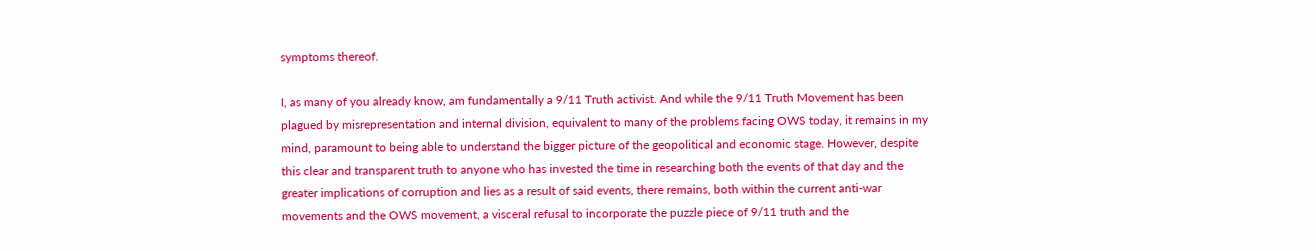symptoms thereof.

I, as many of you already know, am fundamentally a 9/11 Truth activist. And while the 9/11 Truth Movement has been plagued by misrepresentation and internal division, equivalent to many of the problems facing OWS today, it remains in my mind, paramount to being able to understand the bigger picture of the geopolitical and economic stage. However, despite this clear and transparent truth to anyone who has invested the time in researching both the events of that day and the greater implications of corruption and lies as a result of said events, there remains, both within the current anti-war movements and the OWS movement, a visceral refusal to incorporate the puzzle piece of 9/11 truth and the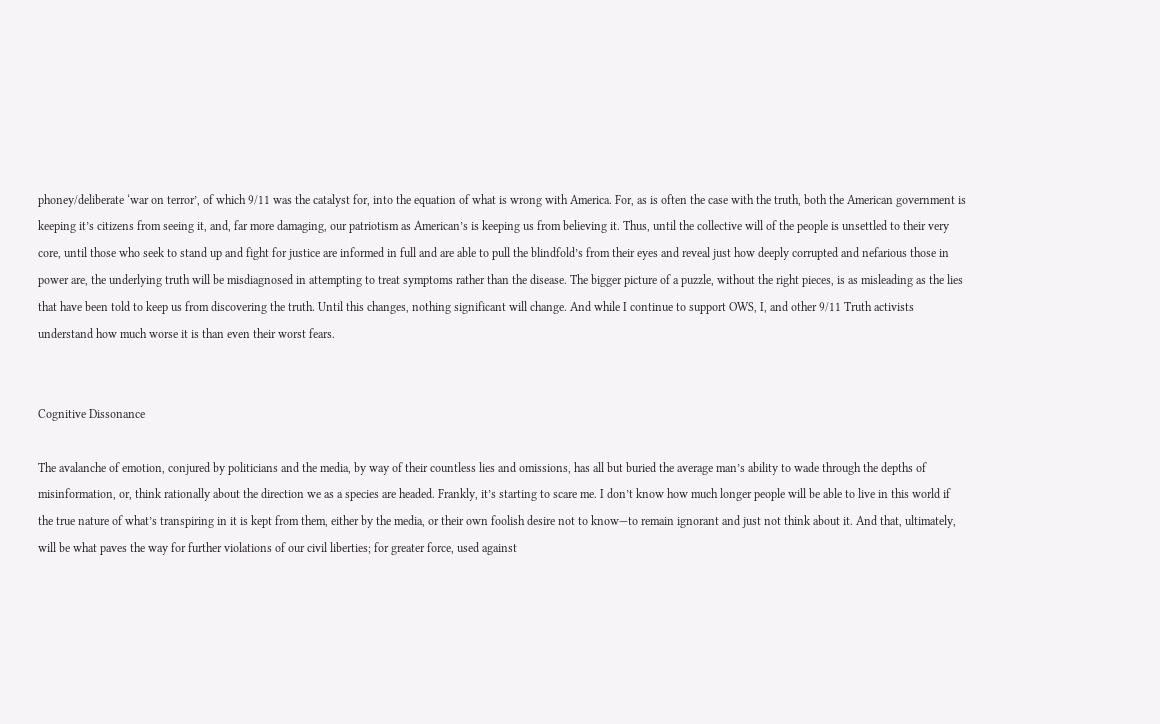phoney/deliberate ‘war on terror’, of which 9/11 was the catalyst for, into the equation of what is wrong with America. For, as is often the case with the truth, both the American government is keeping it’s citizens from seeing it, and, far more damaging, our patriotism as American’s is keeping us from believing it. Thus, until the collective will of the people is unsettled to their very core, until those who seek to stand up and fight for justice are informed in full and are able to pull the blindfold’s from their eyes and reveal just how deeply corrupted and nefarious those in power are, the underlying truth will be misdiagnosed in attempting to treat symptoms rather than the disease. The bigger picture of a puzzle, without the right pieces, is as misleading as the lies that have been told to keep us from discovering the truth. Until this changes, nothing significant will change. And while I continue to support OWS, I, and other 9/11 Truth activists understand how much worse it is than even their worst fears.


Cognitive Dissonance

The avalanche of emotion, conjured by politicians and the media, by way of their countless lies and omissions, has all but buried the average man’s ability to wade through the depths of misinformation, or, think rationally about the direction we as a species are headed. Frankly, it’s starting to scare me. I don’t know how much longer people will be able to live in this world if the true nature of what’s transpiring in it is kept from them, either by the media, or their own foolish desire not to know—to remain ignorant and just not think about it. And that, ultimately, will be what paves the way for further violations of our civil liberties; for greater force, used against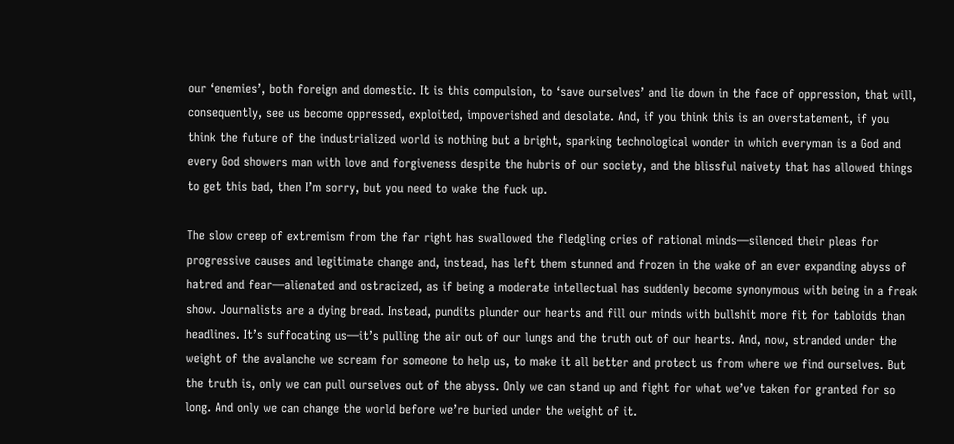our ‘enemies’, both foreign and domestic. It is this compulsion, to ‘save ourselves’ and lie down in the face of oppression, that will, consequently, see us become oppressed, exploited, impoverished and desolate. And, if you think this is an overstatement, if you think the future of the industrialized world is nothing but a bright, sparking technological wonder in which everyman is a God and every God showers man with love and forgiveness despite the hubris of our society, and the blissful naivety that has allowed things to get this bad, then I’m sorry, but you need to wake the fuck up.

The slow creep of extremism from the far right has swallowed the fledgling cries of rational minds—silenced their pleas for progressive causes and legitimate change and, instead, has left them stunned and frozen in the wake of an ever expanding abyss of hatred and fear—alienated and ostracized, as if being a moderate intellectual has suddenly become synonymous with being in a freak show. Journalists are a dying bread. Instead, pundits plunder our hearts and fill our minds with bullshit more fit for tabloids than headlines. It’s suffocating us—it’s pulling the air out of our lungs and the truth out of our hearts. And, now, stranded under the weight of the avalanche we scream for someone to help us, to make it all better and protect us from where we find ourselves. But the truth is, only we can pull ourselves out of the abyss. Only we can stand up and fight for what we’ve taken for granted for so long. And only we can change the world before we’re buried under the weight of it.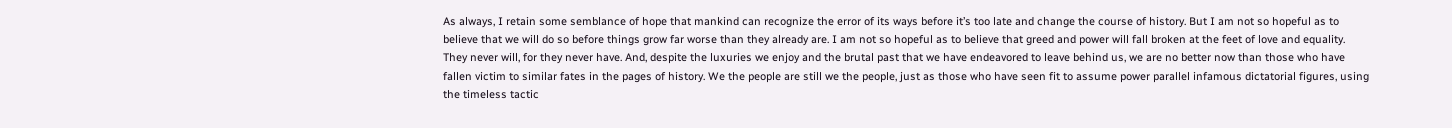As always, I retain some semblance of hope that mankind can recognize the error of its ways before it’s too late and change the course of history. But I am not so hopeful as to believe that we will do so before things grow far worse than they already are. I am not so hopeful as to believe that greed and power will fall broken at the feet of love and equality. They never will, for they never have. And, despite the luxuries we enjoy and the brutal past that we have endeavored to leave behind us, we are no better now than those who have fallen victim to similar fates in the pages of history. We the people are still we the people, just as those who have seen fit to assume power parallel infamous dictatorial figures, using the timeless tactic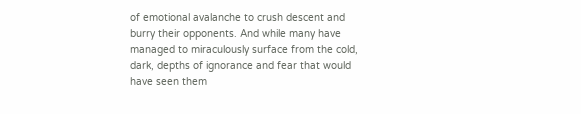of emotional avalanche to crush descent and burry their opponents. And while many have managed to miraculously surface from the cold, dark, depths of ignorance and fear that would have seen them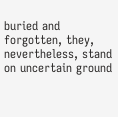buried and forgotten, they, nevertheless, stand on uncertain ground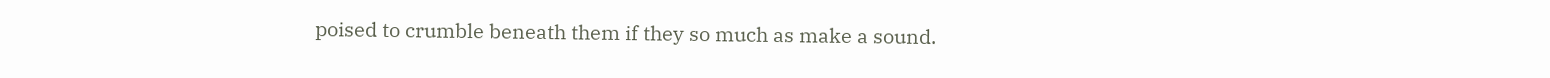poised to crumble beneath them if they so much as make a sound.